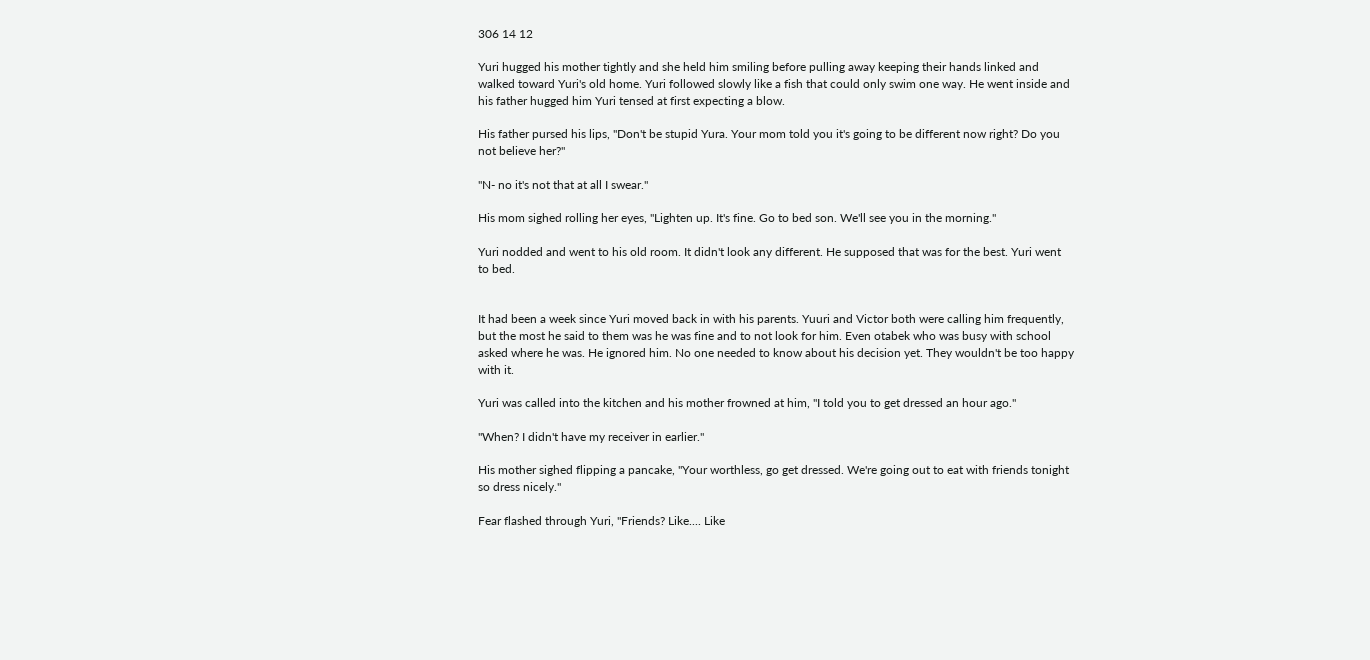306 14 12

Yuri hugged his mother tightly and she held him smiling before pulling away keeping their hands linked and walked toward Yuri's old home. Yuri followed slowly like a fish that could only swim one way. He went inside and his father hugged him Yuri tensed at first expecting a blow.

His father pursed his lips, "Don't be stupid Yura. Your mom told you it's going to be different now right? Do you not believe her?"

"N- no it's not that at all I swear."

His mom sighed rolling her eyes, "Lighten up. It's fine. Go to bed son. We'll see you in the morning."

Yuri nodded and went to his old room. It didn't look any different. He supposed that was for the best. Yuri went to bed.


It had been a week since Yuri moved back in with his parents. Yuuri and Victor both were calling him frequently, but the most he said to them was he was fine and to not look for him. Even otabek who was busy with school asked where he was. He ignored him. No one needed to know about his decision yet. They wouldn't be too happy with it.

Yuri was called into the kitchen and his mother frowned at him, "I told you to get dressed an hour ago."

"When? I didn't have my receiver in earlier."

His mother sighed flipping a pancake, "Your worthless, go get dressed. We're going out to eat with friends tonight so dress nicely."

Fear flashed through Yuri, "Friends? Like.... Like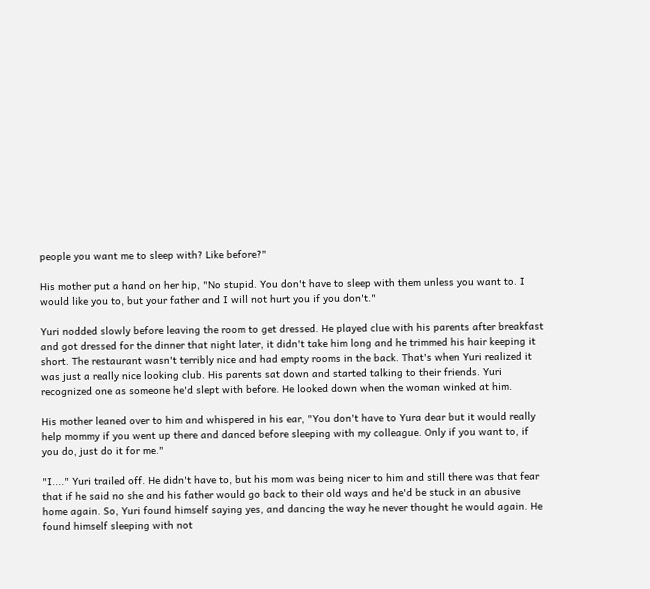people you want me to sleep with? Like before?"

His mother put a hand on her hip, "No stupid. You don't have to sleep with them unless you want to. I would like you to, but your father and I will not hurt you if you don't."

Yuri nodded slowly before leaving the room to get dressed. He played clue with his parents after breakfast and got dressed for the dinner that night later, it didn't take him long and he trimmed his hair keeping it short. The restaurant wasn't terribly nice and had empty rooms in the back. That's when Yuri realized it was just a really nice looking club. His parents sat down and started talking to their friends. Yuri recognized one as someone he'd slept with before. He looked down when the woman winked at him.

His mother leaned over to him and whispered in his ear, "You don't have to Yura dear but it would really help mommy if you went up there and danced before sleeping with my colleague. Only if you want to, if you do, just do it for me."

"I...." Yuri trailed off. He didn't have to, but his mom was being nicer to him and still there was that fear that if he said no she and his father would go back to their old ways and he'd be stuck in an abusive home again. So, Yuri found himself saying yes, and dancing the way he never thought he would again. He found himself sleeping with not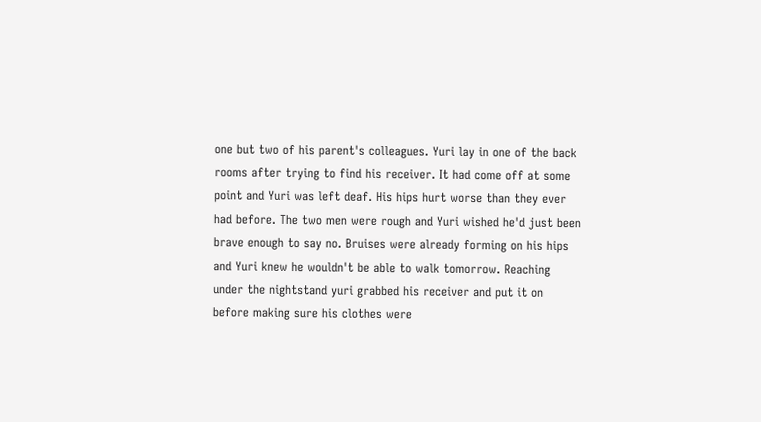one but two of his parent's colleagues. Yuri lay in one of the back rooms after trying to find his receiver. It had come off at some point and Yuri was left deaf. His hips hurt worse than they ever had before. The two men were rough and Yuri wished he'd just been brave enough to say no. Bruises were already forming on his hips and Yuri knew he wouldn't be able to walk tomorrow. Reaching under the nightstand yuri grabbed his receiver and put it on before making sure his clothes were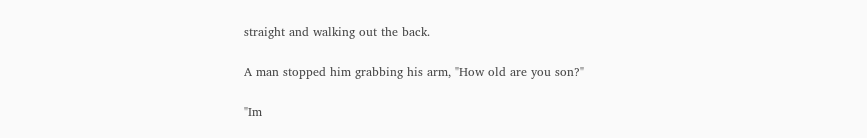straight and walking out the back.

A man stopped him grabbing his arm, "How old are you son?"

"Im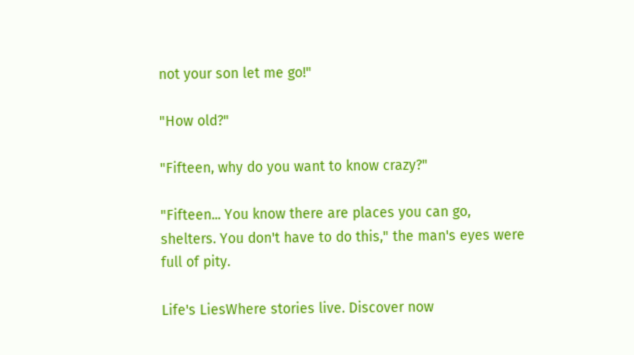not your son let me go!"

"How old?"

"Fifteen, why do you want to know crazy?"

"Fifteen... You know there are places you can go, shelters. You don't have to do this," the man's eyes were full of pity.

Life's LiesWhere stories live. Discover now